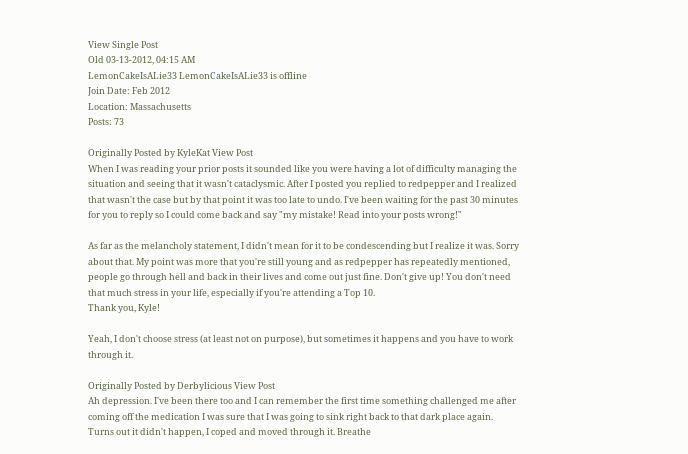View Single Post
Old 03-13-2012, 04:15 AM
LemonCakeIsALie33 LemonCakeIsALie33 is offline
Join Date: Feb 2012
Location: Massachusetts
Posts: 73

Originally Posted by KyleKat View Post
When I was reading your prior posts it sounded like you were having a lot of difficulty managing the situation and seeing that it wasn't cataclysmic. After I posted you replied to redpepper and I realized that wasn't the case but by that point it was too late to undo. I've been waiting for the past 30 minutes for you to reply so I could come back and say "my mistake! Read into your posts wrong!"

As far as the melancholy statement, I didn't mean for it to be condescending but I realize it was. Sorry about that. My point was more that you're still young and as redpepper has repeatedly mentioned, people go through hell and back in their lives and come out just fine. Don't give up! You don't need that much stress in your life, especially if you're attending a Top 10.
Thank you, Kyle!

Yeah, I don't choose stress (at least not on purpose), but sometimes it happens and you have to work through it.

Originally Posted by Derbylicious View Post
Ah depression. I've been there too and I can remember the first time something challenged me after coming off the medication I was sure that I was going to sink right back to that dark place again. Turns out it didn't happen, I coped and moved through it. Breathe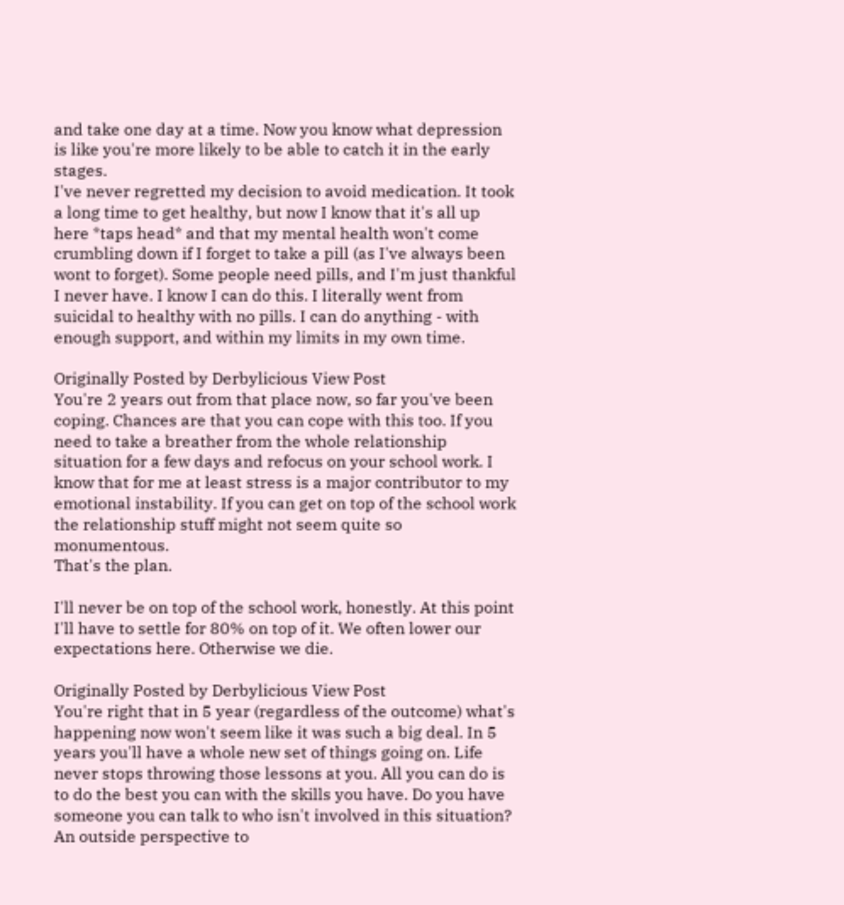and take one day at a time. Now you know what depression is like you're more likely to be able to catch it in the early stages.
I've never regretted my decision to avoid medication. It took a long time to get healthy, but now I know that it's all up here *taps head* and that my mental health won't come crumbling down if I forget to take a pill (as I've always been wont to forget). Some people need pills, and I'm just thankful I never have. I know I can do this. I literally went from suicidal to healthy with no pills. I can do anything - with enough support, and within my limits in my own time.

Originally Posted by Derbylicious View Post
You're 2 years out from that place now, so far you've been coping. Chances are that you can cope with this too. If you need to take a breather from the whole relationship situation for a few days and refocus on your school work. I know that for me at least stress is a major contributor to my emotional instability. If you can get on top of the school work the relationship stuff might not seem quite so monumentous.
That's the plan.

I'll never be on top of the school work, honestly. At this point I'll have to settle for 80% on top of it. We often lower our expectations here. Otherwise we die.

Originally Posted by Derbylicious View Post
You're right that in 5 year (regardless of the outcome) what's happening now won't seem like it was such a big deal. In 5 years you'll have a whole new set of things going on. Life never stops throwing those lessons at you. All you can do is to do the best you can with the skills you have. Do you have someone you can talk to who isn't involved in this situation? An outside perspective to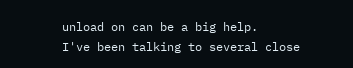unload on can be a big help.
I've been talking to several close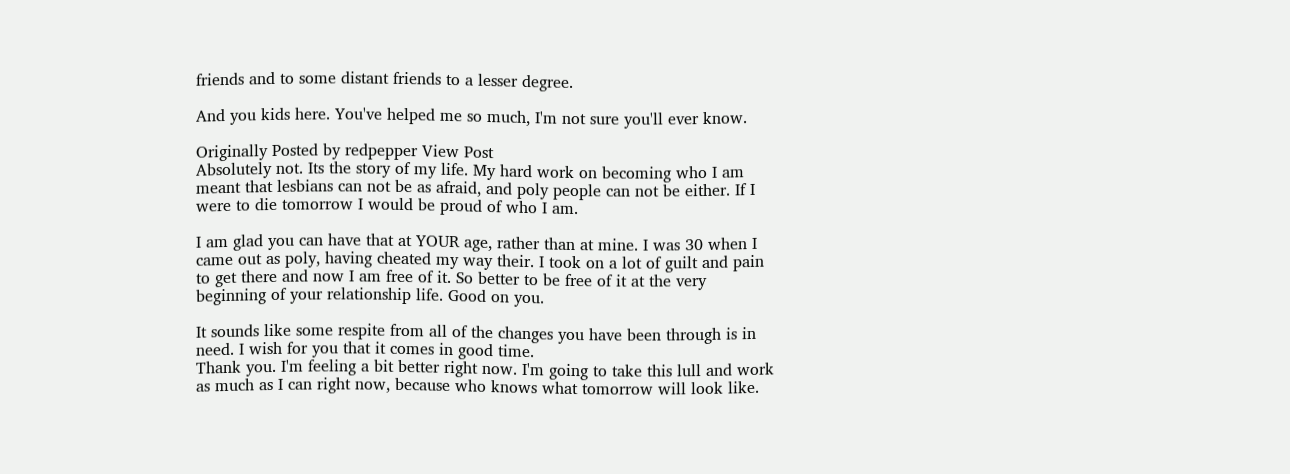friends and to some distant friends to a lesser degree.

And you kids here. You've helped me so much, I'm not sure you'll ever know.

Originally Posted by redpepper View Post
Absolutely not. Its the story of my life. My hard work on becoming who I am meant that lesbians can not be as afraid, and poly people can not be either. If I were to die tomorrow I would be proud of who I am.

I am glad you can have that at YOUR age, rather than at mine. I was 30 when I came out as poly, having cheated my way their. I took on a lot of guilt and pain to get there and now I am free of it. So better to be free of it at the very beginning of your relationship life. Good on you.

It sounds like some respite from all of the changes you have been through is in need. I wish for you that it comes in good time.
Thank you. I'm feeling a bit better right now. I'm going to take this lull and work as much as I can right now, because who knows what tomorrow will look like.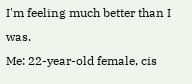I'm feeling much better than I was.
Me: 22-year-old female, cis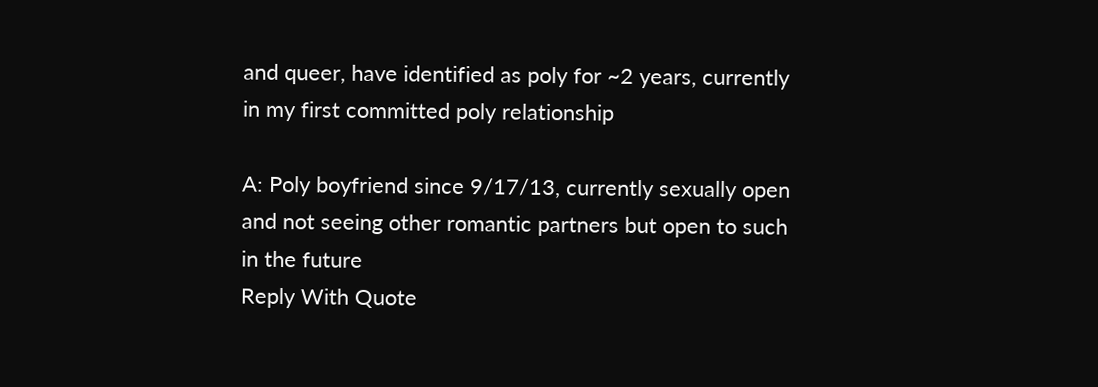and queer, have identified as poly for ~2 years, currently in my first committed poly relationship

A: Poly boyfriend since 9/17/13, currently sexually open and not seeing other romantic partners but open to such in the future
Reply With Quote